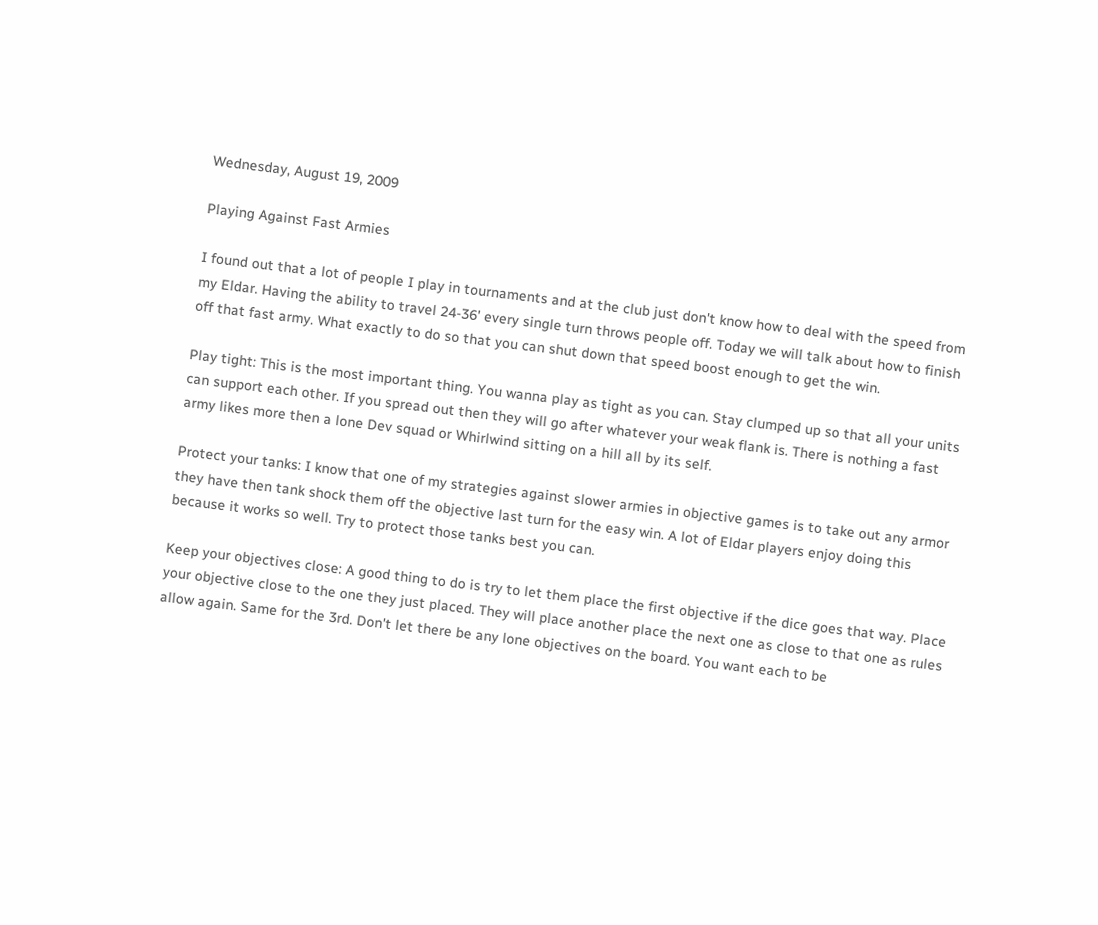Wednesday, August 19, 2009

Playing Against Fast Armies

I found out that a lot of people I play in tournaments and at the club just don't know how to deal with the speed from my Eldar. Having the ability to travel 24-36' every single turn throws people off. Today we will talk about how to finish off that fast army. What exactly to do so that you can shut down that speed boost enough to get the win.

Play tight: This is the most important thing. You wanna play as tight as you can. Stay clumped up so that all your units can support each other. If you spread out then they will go after whatever your weak flank is. There is nothing a fast army likes more then a lone Dev squad or Whirlwind sitting on a hill all by its self.

Protect your tanks: I know that one of my strategies against slower armies in objective games is to take out any armor they have then tank shock them off the objective last turn for the easy win. A lot of Eldar players enjoy doing this because it works so well. Try to protect those tanks best you can.

Keep your objectives close: A good thing to do is try to let them place the first objective if the dice goes that way. Place your objective close to the one they just placed. They will place another place the next one as close to that one as rules allow again. Same for the 3rd. Don't let there be any lone objectives on the board. You want each to be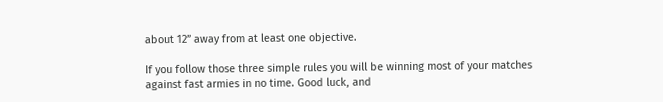about 12” away from at least one objective.

If you follow those three simple rules you will be winning most of your matches against fast armies in no time. Good luck, and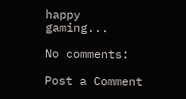happy gaming...

No comments:

Post a Comment